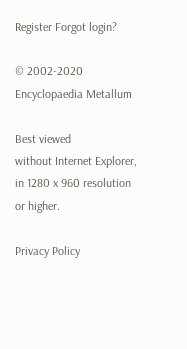Register Forgot login?

© 2002-2020
Encyclopaedia Metallum

Best viewed
without Internet Explorer,
in 1280 x 960 resolution
or higher.

Privacy Policy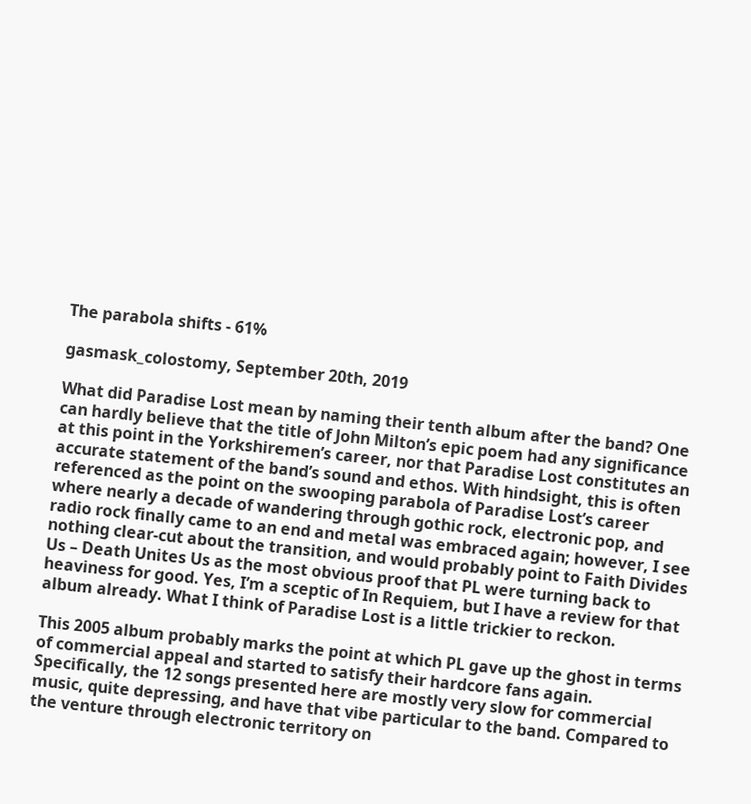The parabola shifts - 61%

gasmask_colostomy, September 20th, 2019

What did Paradise Lost mean by naming their tenth album after the band? One can hardly believe that the title of John Milton’s epic poem had any significance at this point in the Yorkshiremen’s career, nor that Paradise Lost constitutes an accurate statement of the band’s sound and ethos. With hindsight, this is often referenced as the point on the swooping parabola of Paradise Lost’s career where nearly a decade of wandering through gothic rock, electronic pop, and radio rock finally came to an end and metal was embraced again; however, I see nothing clear-cut about the transition, and would probably point to Faith Divides Us – Death Unites Us as the most obvious proof that PL were turning back to heaviness for good. Yes, I’m a sceptic of In Requiem, but I have a review for that album already. What I think of Paradise Lost is a little trickier to reckon.

This 2005 album probably marks the point at which PL gave up the ghost in terms of commercial appeal and started to satisfy their hardcore fans again. Specifically, the 12 songs presented here are mostly very slow for commercial music, quite depressing, and have that vibe particular to the band. Compared to the venture through electronic territory on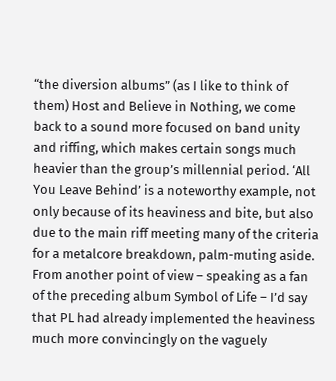“the diversion albums” (as I like to think of them) Host and Believe in Nothing, we come back to a sound more focused on band unity and riffing, which makes certain songs much heavier than the group’s millennial period. ‘All You Leave Behind’ is a noteworthy example, not only because of its heaviness and bite, but also due to the main riff meeting many of the criteria for a metalcore breakdown, palm-muting aside. From another point of view – speaking as a fan of the preceding album Symbol of Life – I’d say that PL had already implemented the heaviness much more convincingly on the vaguely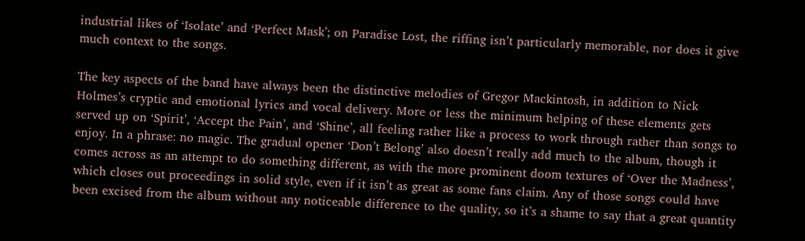industrial likes of ‘Isolate’ and ‘Perfect Mask’; on Paradise Lost, the riffing isn’t particularly memorable, nor does it give much context to the songs.

The key aspects of the band have always been the distinctive melodies of Gregor Mackintosh, in addition to Nick Holmes’s cryptic and emotional lyrics and vocal delivery. More or less the minimum helping of these elements gets served up on ‘Spirit’, ‘Accept the Pain’, and ‘Shine’, all feeling rather like a process to work through rather than songs to enjoy. In a phrase: no magic. The gradual opener ‘Don’t Belong’ also doesn’t really add much to the album, though it comes across as an attempt to do something different, as with the more prominent doom textures of ‘Over the Madness’, which closes out proceedings in solid style, even if it isn’t as great as some fans claim. Any of those songs could have been excised from the album without any noticeable difference to the quality, so it’s a shame to say that a great quantity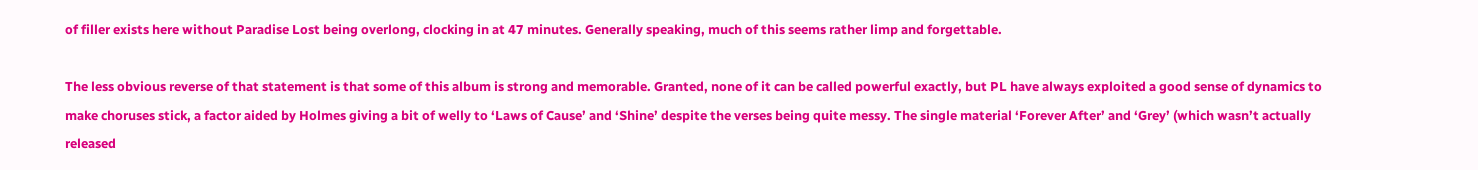of filler exists here without Paradise Lost being overlong, clocking in at 47 minutes. Generally speaking, much of this seems rather limp and forgettable.

The less obvious reverse of that statement is that some of this album is strong and memorable. Granted, none of it can be called powerful exactly, but PL have always exploited a good sense of dynamics to make choruses stick, a factor aided by Holmes giving a bit of welly to ‘Laws of Cause’ and ‘Shine’ despite the verses being quite messy. The single material ‘Forever After’ and ‘Grey’ (which wasn’t actually released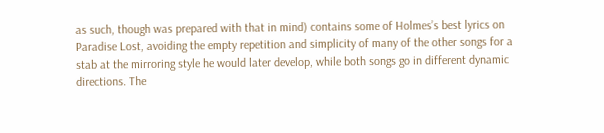as such, though was prepared with that in mind) contains some of Holmes’s best lyrics on Paradise Lost, avoiding the empty repetition and simplicity of many of the other songs for a stab at the mirroring style he would later develop, while both songs go in different dynamic directions. The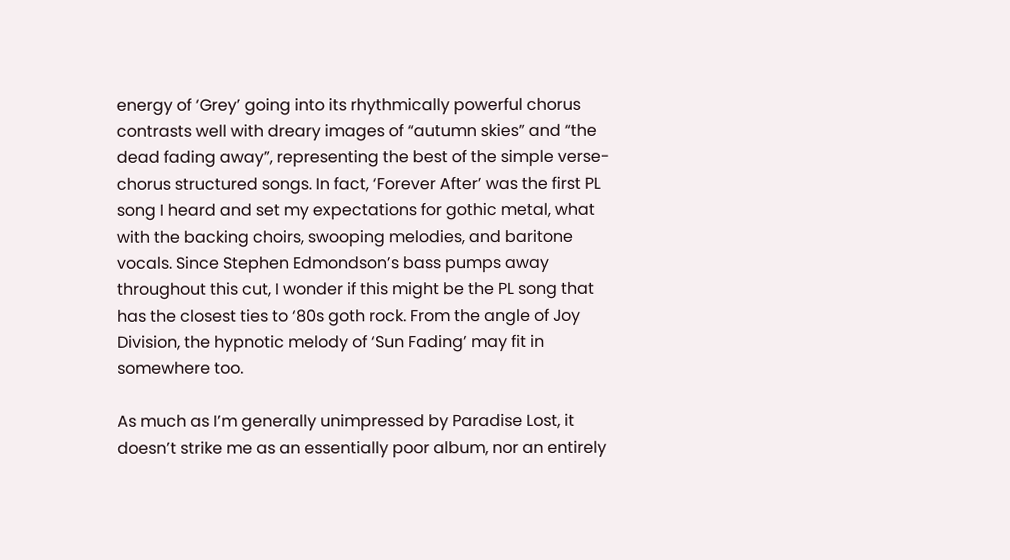energy of ‘Grey’ going into its rhythmically powerful chorus contrasts well with dreary images of “autumn skies” and “the dead fading away”, representing the best of the simple verse-chorus structured songs. In fact, ‘Forever After’ was the first PL song I heard and set my expectations for gothic metal, what with the backing choirs, swooping melodies, and baritone vocals. Since Stephen Edmondson’s bass pumps away throughout this cut, I wonder if this might be the PL song that has the closest ties to ‘80s goth rock. From the angle of Joy Division, the hypnotic melody of ‘Sun Fading’ may fit in somewhere too.

As much as I’m generally unimpressed by Paradise Lost, it doesn’t strike me as an essentially poor album, nor an entirely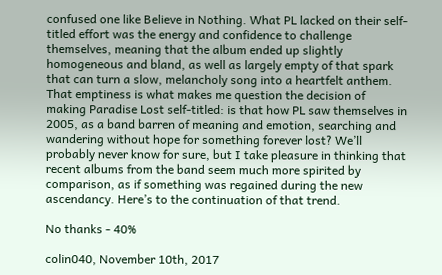confused one like Believe in Nothing. What PL lacked on their self-titled effort was the energy and confidence to challenge themselves, meaning that the album ended up slightly homogeneous and bland, as well as largely empty of that spark that can turn a slow, melancholy song into a heartfelt anthem. That emptiness is what makes me question the decision of making Paradise Lost self-titled: is that how PL saw themselves in 2005, as a band barren of meaning and emotion, searching and wandering without hope for something forever lost? We’ll probably never know for sure, but I take pleasure in thinking that recent albums from the band seem much more spirited by comparison, as if something was regained during the new ascendancy. Here’s to the continuation of that trend.

No thanks - 40%

colin040, November 10th, 2017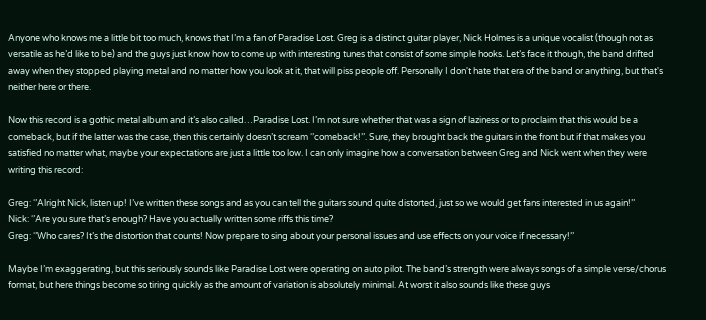Anyone who knows me a little bit too much, knows that I’m a fan of Paradise Lost. Greg is a distinct guitar player, Nick Holmes is a unique vocalist (though not as versatile as he’d like to be) and the guys just know how to come up with interesting tunes that consist of some simple hooks. Let’s face it though, the band drifted away when they stopped playing metal and no matter how you look at it, that will piss people off. Personally I don't hate that era of the band or anything, but that's neither here or there.

Now this record is a gothic metal album and it’s also called…Paradise Lost. I’m not sure whether that was a sign of laziness or to proclaim that this would be a comeback, but if the latter was the case, then this certainly doesn’t scream ‘’comeback!’’. Sure, they brought back the guitars in the front but if that makes you satisfied no matter what, maybe your expectations are just a little too low. I can only imagine how a conversation between Greg and Nick went when they were writing this record:

Greg: ‘’Alright Nick, listen up! I’ve written these songs and as you can tell the guitars sound quite distorted, just so we would get fans interested in us again!’’
Nick: ‘’Are you sure that’s enough? Have you actually written some riffs this time?
Greg: ‘’Who cares? It’s the distortion that counts! Now prepare to sing about your personal issues and use effects on your voice if necessary!’’

Maybe I’m exaggerating, but this seriously sounds like Paradise Lost were operating on auto pilot. The band’s strength were always songs of a simple verse/chorus format, but here things become so tiring quickly as the amount of variation is absolutely minimal. At worst it also sounds like these guys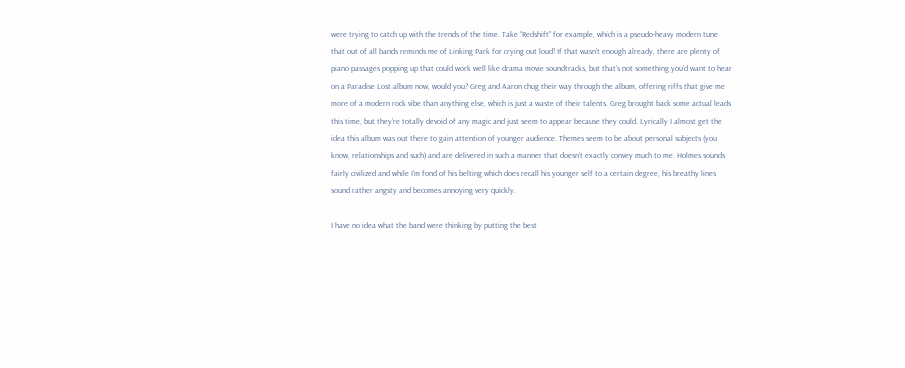were trying to catch up with the trends of the time. Take ‘’Redshift’’ for example, which is a pseudo-heavy modern tune that out of all bands reminds me of Linking Park for crying out loud! If that wasn’t enough already, there are plenty of piano passages popping up that could work well like drama movie soundtracks, but that’s not something you’d want to hear on a Paradise Lost album now, would you? Greg and Aaron chug their way through the album, offering riffs that give me more of a modern rock vibe than anything else, which is just a waste of their talents. Greg brought back some actual leads this time, but they’re totally devoid of any magic and just seem to appear because they could. Lyrically I almost get the idea this album was out there to gain attention of younger audience. Themes seem to be about personal subjects (you know, relationships and such) and are delivered in such a manner that doesn’t exactly convey much to me. Holmes sounds fairly civilized and while I’m fond of his belting which does recall his younger self to a certain degree, his breathy lines sound rather angsty and becomes annoying very quickly.

I have no idea what the band were thinking by putting the best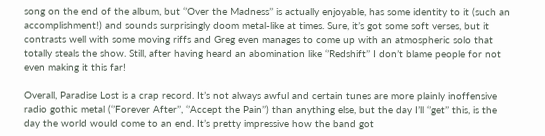song on the end of the album, but ‘’Over the Madness’’ is actually enjoyable, has some identity to it (such an accomplishment!) and sounds surprisingly doom metal-like at times. Sure, it’s got some soft verses, but it contrasts well with some moving riffs and Greg even manages to come up with an atmospheric solo that totally steals the show. Still, after having heard an abomination like ‘’Redshift’’ I don’t blame people for not even making it this far!

Overall, Paradise Lost is a crap record. It’s not always awful and certain tunes are more plainly inoffensive radio gothic metal (‘’Forever After’’, ‘’Accept the Pain’’) than anything else, but the day I’ll ‘’get’’ this, is the day the world would come to an end. It’s pretty impressive how the band got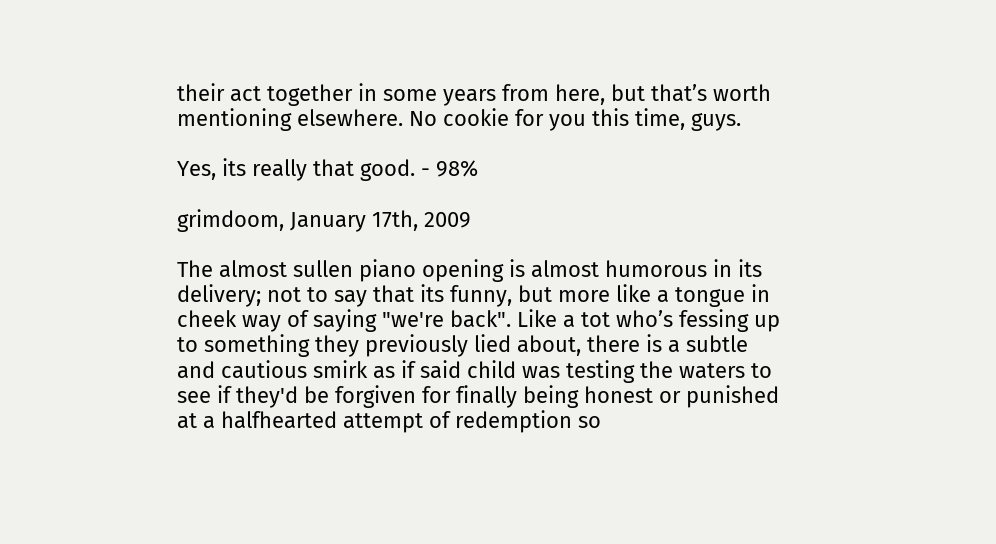their act together in some years from here, but that’s worth mentioning elsewhere. No cookie for you this time, guys.

Yes, its really that good. - 98%

grimdoom, January 17th, 2009

The almost sullen piano opening is almost humorous in its delivery; not to say that its funny, but more like a tongue in cheek way of saying "we're back". Like a tot who’s fessing up to something they previously lied about, there is a subtle and cautious smirk as if said child was testing the waters to see if they'd be forgiven for finally being honest or punished at a halfhearted attempt of redemption so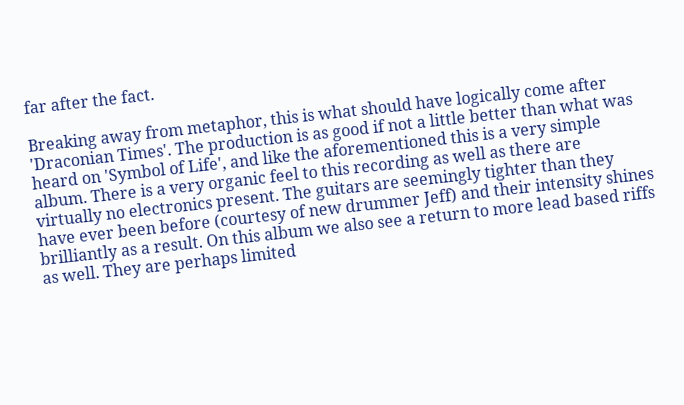far after the fact.

Breaking away from metaphor, this is what should have logically come after 'Draconian Times'. The production is as good if not a little better than what was heard on 'Symbol of Life', and like the aforementioned this is a very simple album. There is a very organic feel to this recording as well as there are virtually no electronics present. The guitars are seemingly tighter than they have ever been before (courtesy of new drummer Jeff) and their intensity shines brilliantly as a result. On this album we also see a return to more lead based riffs as well. They are perhaps limited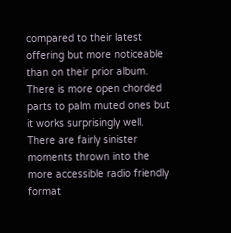compared to their latest offering but more noticeable than on their prior album. There is more open chorded parts to palm muted ones but it works surprisingly well. There are fairly sinister moments thrown into the more accessible radio friendly format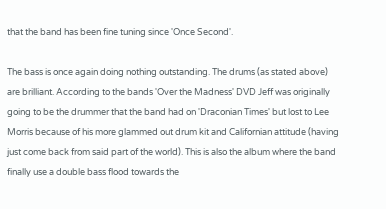that the band has been fine tuning since 'Once Second'.

The bass is once again doing nothing outstanding. The drums (as stated above) are brilliant. According to the bands 'Over the Madness' DVD Jeff was originally going to be the drummer that the band had on 'Draconian Times' but lost to Lee Morris because of his more glammed out drum kit and Californian attitude (having just come back from said part of the world). This is also the album where the band finally use a double bass flood towards the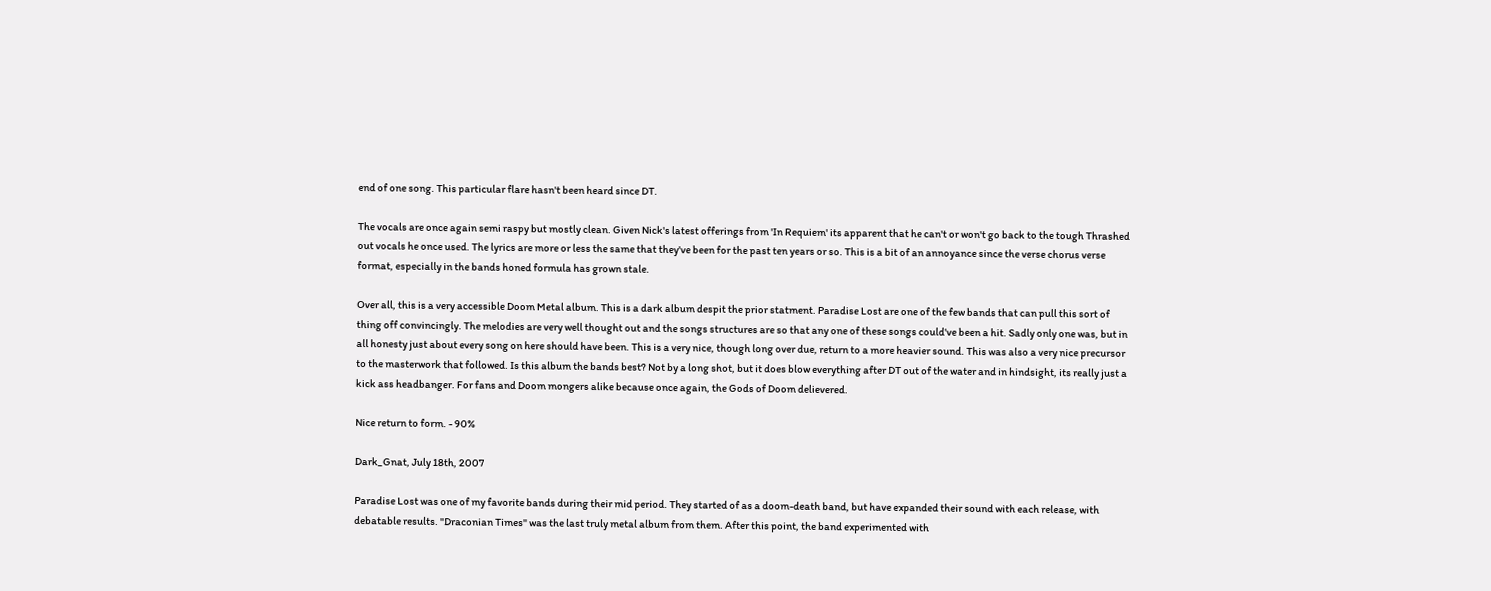end of one song. This particular flare hasn't been heard since DT.

The vocals are once again semi raspy but mostly clean. Given Nick's latest offerings from 'In Requiem' its apparent that he can't or won't go back to the tough Thrashed out vocals he once used. The lyrics are more or less the same that they've been for the past ten years or so. This is a bit of an annoyance since the verse chorus verse format, especially in the bands honed formula has grown stale.

Over all, this is a very accessible Doom Metal album. This is a dark album despit the prior statment. Paradise Lost are one of the few bands that can pull this sort of thing off convincingly. The melodies are very well thought out and the songs structures are so that any one of these songs could've been a hit. Sadly only one was, but in all honesty just about every song on here should have been. This is a very nice, though long over due, return to a more heavier sound. This was also a very nice precursor to the masterwork that followed. Is this album the bands best? Not by a long shot, but it does blow everything after DT out of the water and in hindsight, its really just a kick ass headbanger. For fans and Doom mongers alike because once again, the Gods of Doom delievered.

Nice return to form. - 90%

Dark_Gnat, July 18th, 2007

Paradise Lost was one of my favorite bands during their mid period. They started of as a doom-death band, but have expanded their sound with each release, with debatable results. "Draconian Times" was the last truly metal album from them. After this point, the band experimented with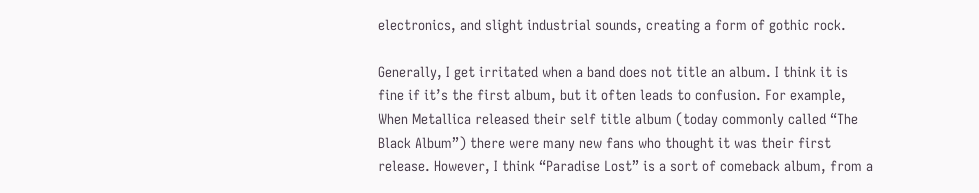electronics, and slight industrial sounds, creating a form of gothic rock.

Generally, I get irritated when a band does not title an album. I think it is fine if it’s the first album, but it often leads to confusion. For example, When Metallica released their self title album (today commonly called “The Black Album”) there were many new fans who thought it was their first release. However, I think “Paradise Lost” is a sort of comeback album, from a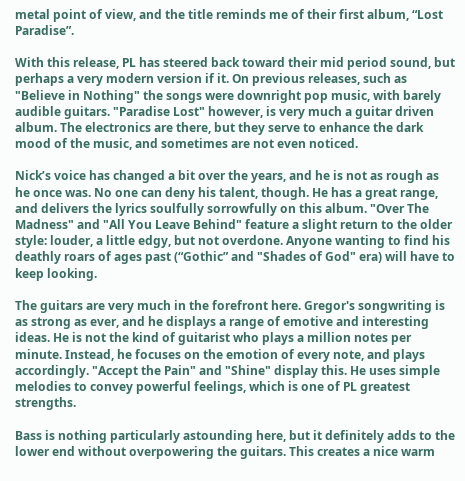metal point of view, and the title reminds me of their first album, “Lost Paradise”.

With this release, PL has steered back toward their mid period sound, but perhaps a very modern version if it. On previous releases, such as "Believe in Nothing" the songs were downright pop music, with barely audible guitars. "Paradise Lost" however, is very much a guitar driven album. The electronics are there, but they serve to enhance the dark mood of the music, and sometimes are not even noticed.

Nick’s voice has changed a bit over the years, and he is not as rough as he once was. No one can deny his talent, though. He has a great range, and delivers the lyrics soulfully sorrowfully on this album. "Over The Madness" and "All You Leave Behind" feature a slight return to the older style: louder, a little edgy, but not overdone. Anyone wanting to find his deathly roars of ages past (“Gothic” and "Shades of God" era) will have to keep looking.

The guitars are very much in the forefront here. Gregor's songwriting is as strong as ever, and he displays a range of emotive and interesting ideas. He is not the kind of guitarist who plays a million notes per minute. Instead, he focuses on the emotion of every note, and plays accordingly. "Accept the Pain" and "Shine" display this. He uses simple melodies to convey powerful feelings, which is one of PL greatest strengths.

Bass is nothing particularly astounding here, but it definitely adds to the lower end without overpowering the guitars. This creates a nice warm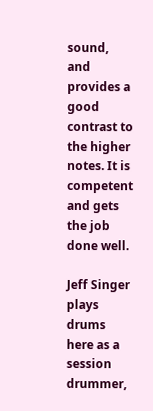sound, and provides a good contrast to the higher notes. It is competent and gets the job done well.

Jeff Singer plays drums here as a session drummer,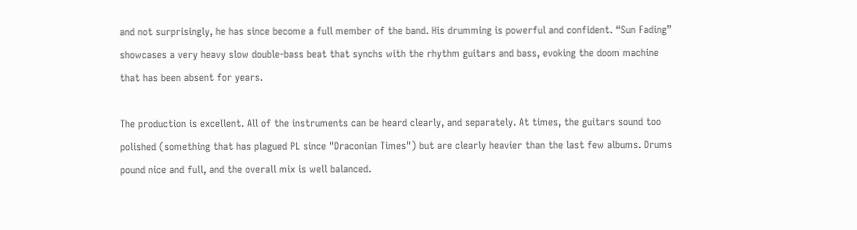and not surprisingly, he has since become a full member of the band. His drumming is powerful and confident. “Sun Fading” showcases a very heavy slow double-bass beat that synchs with the rhythm guitars and bass, evoking the doom machine that has been absent for years.

The production is excellent. All of the instruments can be heard clearly, and separately. At times, the guitars sound too polished (something that has plagued PL since "Draconian Times") but are clearly heavier than the last few albums. Drums pound nice and full, and the overall mix is well balanced.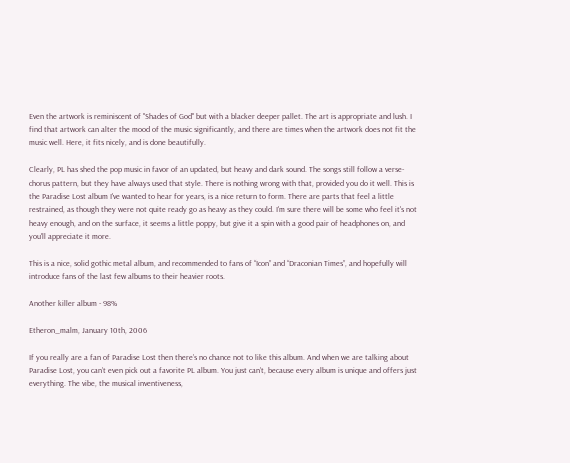Even the artwork is reminiscent of "Shades of God" but with a blacker deeper pallet. The art is appropriate and lush. I find that artwork can alter the mood of the music significantly, and there are times when the artwork does not fit the music well. Here, it fits nicely, and is done beautifully.

Clearly, PL has shed the pop music in favor of an updated, but heavy and dark sound. The songs still follow a verse-chorus pattern, but they have always used that style. There is nothing wrong with that, provided you do it well. This is the Paradise Lost album I've wanted to hear for years, is a nice return to form. There are parts that feel a little restrained, as though they were not quite ready go as heavy as they could. I'm sure there will be some who feel it's not heavy enough, and on the surface, it seems a little poppy, but give it a spin with a good pair of headphones on, and you'll appreciate it more.

This is a nice, solid gothic metal album, and recommended to fans of “Icon” and “Draconian Times”, and hopefully will introduce fans of the last few albums to their heavier roots.

Another killer album - 98%

Etheron_malm, January 10th, 2006

If you really are a fan of Paradise Lost then there’s no chance not to like this album. And when we are talking about Paradise Lost, you can’t even pick out a favorite PL album. You just can’t, because every album is unique and offers just everything. The vibe, the musical inventiveness,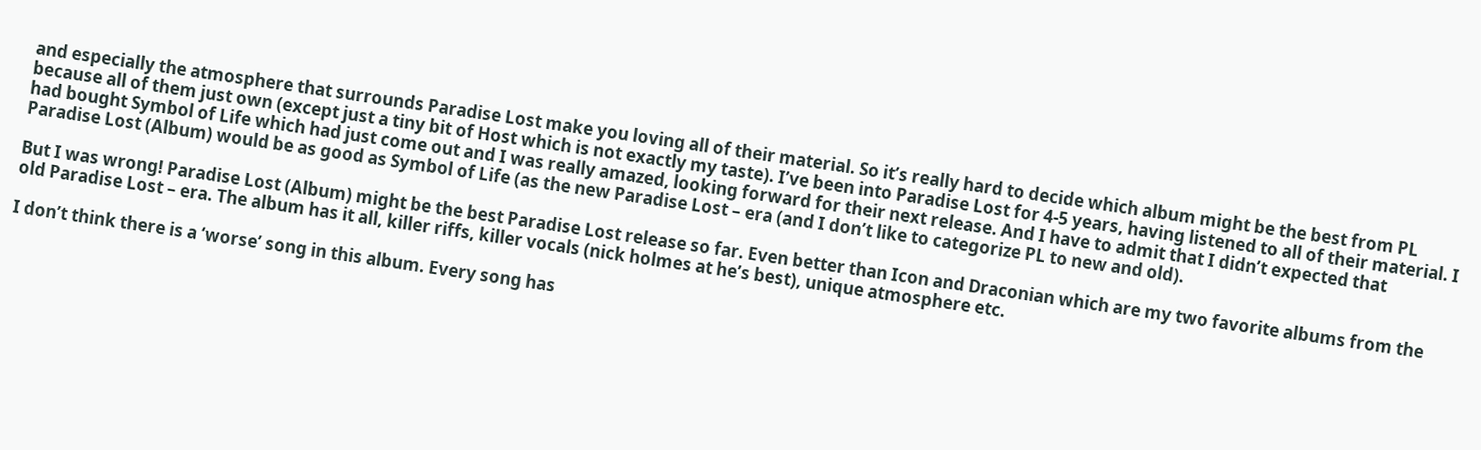and especially the atmosphere that surrounds Paradise Lost make you loving all of their material. So it’s really hard to decide which album might be the best from PL because all of them just own (except just a tiny bit of Host which is not exactly my taste). I’ve been into Paradise Lost for 4-5 years, having listened to all of their material. I had bought Symbol of Life which had just come out and I was really amazed, looking forward for their next release. And I have to admit that I didn’t expected that Paradise Lost (Album) would be as good as Symbol of Life (as the new Paradise Lost – era (and I don’t like to categorize PL to new and old).

But I was wrong! Paradise Lost (Album) might be the best Paradise Lost release so far. Even better than Icon and Draconian which are my two favorite albums from the old Paradise Lost – era. The album has it all, killer riffs, killer vocals (nick holmes at he’s best), unique atmosphere etc.

I don’t think there is a ‘worse’ song in this album. Every song has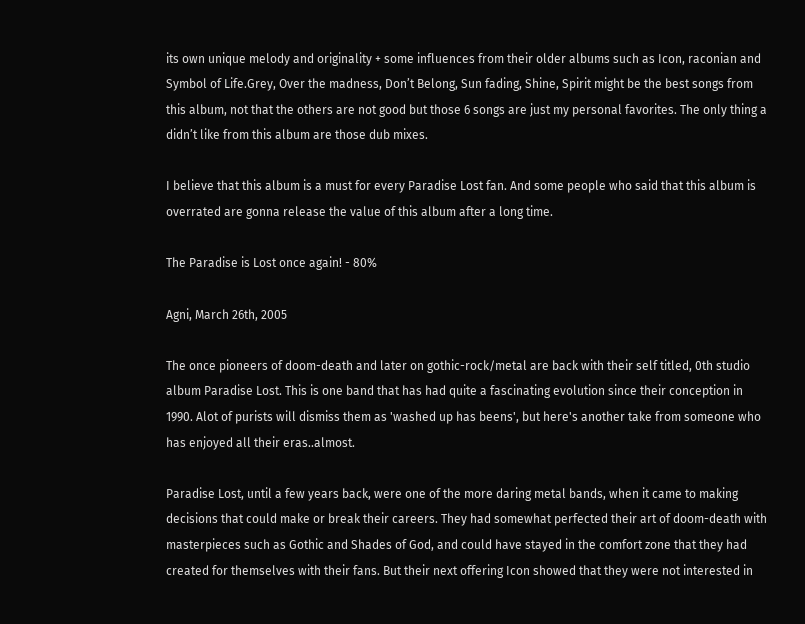its own unique melody and originality + some influences from their older albums such as Icon, raconian and Symbol of Life.Grey, Over the madness, Don’t Belong, Sun fading, Shine, Spirit might be the best songs from this album, not that the others are not good but those 6 songs are just my personal favorites. The only thing a didn’t like from this album are those dub mixes.

I believe that this album is a must for every Paradise Lost fan. And some people who said that this album is overrated are gonna release the value of this album after a long time.

The Paradise is Lost once again! - 80%

Agni, March 26th, 2005

The once pioneers of doom-death and later on gothic-rock/metal are back with their self titled, 0th studio album Paradise Lost. This is one band that has had quite a fascinating evolution since their conception in 1990. Alot of purists will dismiss them as 'washed up has beens', but here's another take from someone who has enjoyed all their eras..almost.

Paradise Lost, until a few years back, were one of the more daring metal bands, when it came to making decisions that could make or break their careers. They had somewhat perfected their art of doom-death with masterpieces such as Gothic and Shades of God, and could have stayed in the comfort zone that they had created for themselves with their fans. But their next offering Icon showed that they were not interested in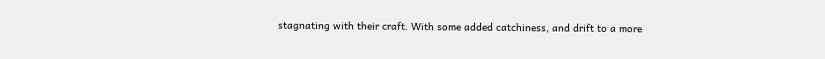stagnating with their craft. With some added catchiness, and drift to a more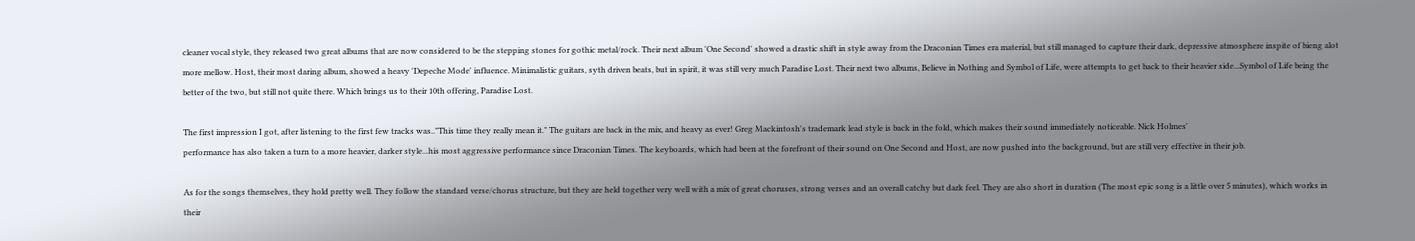cleaner vocal style, they released two great albums that are now considered to be the stepping stones for gothic metal/rock. Their next album 'One Second' showed a drastic shift in style away from the Draconian Times era material, but still managed to capture their dark, depressive atmosphere inspite of bieng alot more mellow. Host, their most daring album, showed a heavy 'Depeche Mode' influence. Minimalistic guitars, syth driven beats, but in spirit, it was still very much Paradise Lost. Their next two albums, Believe in Nothing and Symbol of Life, were attempts to get back to their heavier side...Symbol of Life being the better of the two, but still not quite there. Which brings us to their 10th offering, Paradise Lost.

The first impression I got, after listening to the first few tracks was.."This time they really mean it." The guitars are back in the mix, and heavy as ever! Greg Mackintosh's trademark lead style is back in the fold, which makes their sound immediately noticeable. Nick Holmes'
performance has also taken a turn to a more heavier, darker style...his most aggressive performance since Draconian Times. The keyboards, which had been at the forefront of their sound on One Second and Host, are now pushed into the background, but are still very effective in their job.

As for the songs themselves, they hold pretty well. They follow the standard verse/chorus structure, but they are held together very well with a mix of great choruses, strong verses and an overall catchy but dark feel. They are also short in duration (The most epic song is a little over 5 minutes), which works in their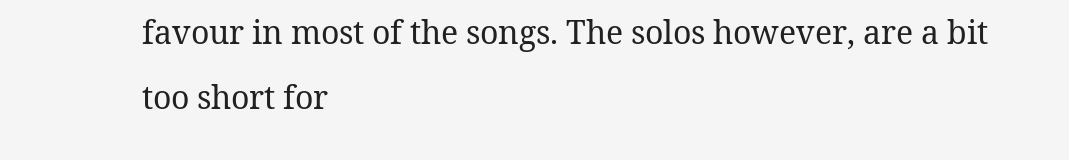favour in most of the songs. The solos however, are a bit too short for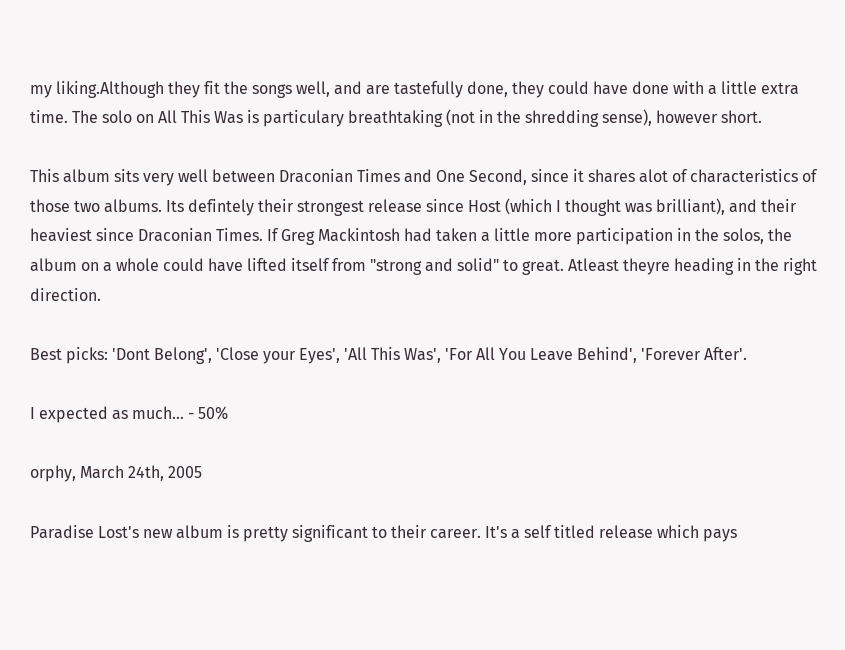my liking.Although they fit the songs well, and are tastefully done, they could have done with a little extra time. The solo on All This Was is particulary breathtaking (not in the shredding sense), however short.

This album sits very well between Draconian Times and One Second, since it shares alot of characteristics of those two albums. Its defintely their strongest release since Host (which I thought was brilliant), and their heaviest since Draconian Times. If Greg Mackintosh had taken a little more participation in the solos, the album on a whole could have lifted itself from "strong and solid" to great. Atleast theyre heading in the right direction.

Best picks: 'Dont Belong', 'Close your Eyes', 'All This Was', 'For All You Leave Behind', 'Forever After'.

I expected as much... - 50%

orphy, March 24th, 2005

Paradise Lost's new album is pretty significant to their career. It's a self titled release which pays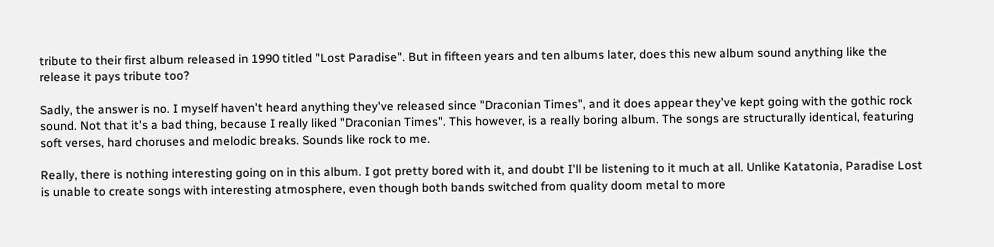tribute to their first album released in 1990 titled "Lost Paradise". But in fifteen years and ten albums later, does this new album sound anything like the release it pays tribute too?

Sadly, the answer is no. I myself haven't heard anything they've released since "Draconian Times", and it does appear they've kept going with the gothic rock sound. Not that it's a bad thing, because I really liked "Draconian Times". This however, is a really boring album. The songs are structurally identical, featuring soft verses, hard choruses and melodic breaks. Sounds like rock to me.

Really, there is nothing interesting going on in this album. I got pretty bored with it, and doubt I'll be listening to it much at all. Unlike Katatonia, Paradise Lost is unable to create songs with interesting atmosphere, even though both bands switched from quality doom metal to more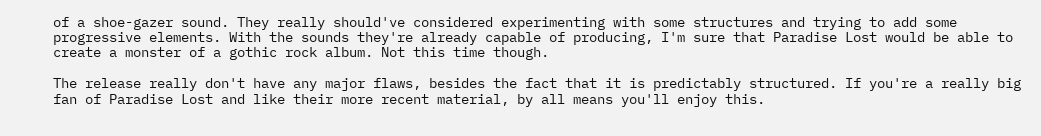of a shoe-gazer sound. They really should've considered experimenting with some structures and trying to add some progressive elements. With the sounds they're already capable of producing, I'm sure that Paradise Lost would be able to create a monster of a gothic rock album. Not this time though.

The release really don't have any major flaws, besides the fact that it is predictably structured. If you're a really big fan of Paradise Lost and like their more recent material, by all means you'll enjoy this.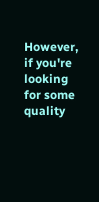However, if you're looking for some quality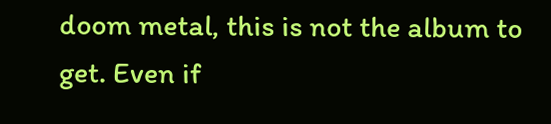doom metal, this is not the album to get. Even if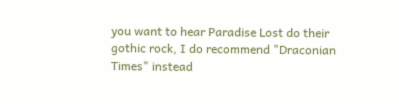you want to hear Paradise Lost do their gothic rock, I do recommend "Draconian Times" instead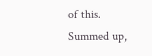of this. Summed up,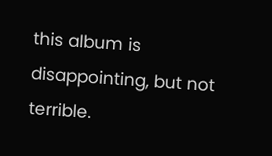this album is disappointing, but not terrible.